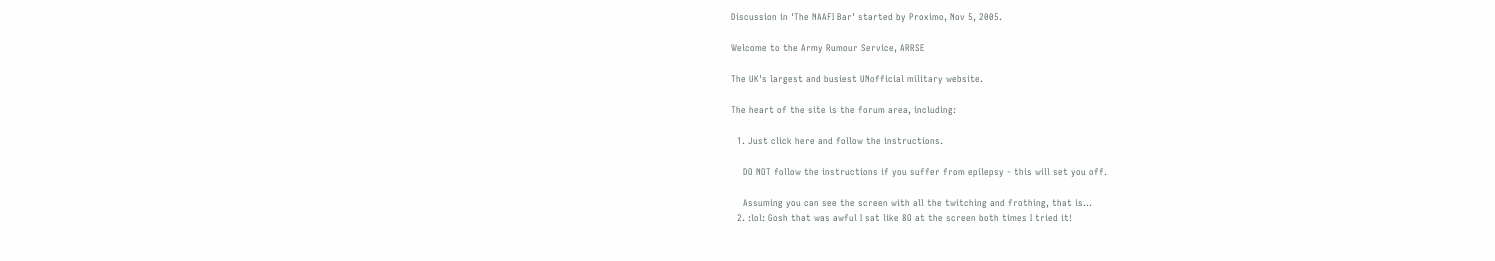Discussion in 'The NAAFI Bar' started by Proximo, Nov 5, 2005.

Welcome to the Army Rumour Service, ARRSE

The UK's largest and busiest UNofficial military website.

The heart of the site is the forum area, including:

  1. Just click here and follow the instructions.

    DO NOT follow the instructions if you suffer from epilepsy - this will set you off.

    Assuming you can see the screen with all the twitching and frothing, that is...
  2. :lol: Gosh that was awful I sat like 8O at the screen both times I tried it!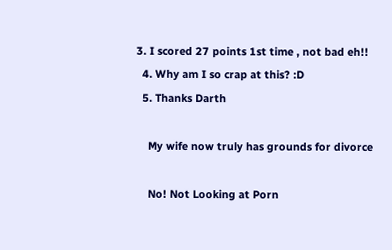3. I scored 27 points 1st time , not bad eh!!
  4. Why am I so crap at this? :D
  5. Thanks Darth

    My wife now truly has grounds for divorce

    No! Not Looking at Porn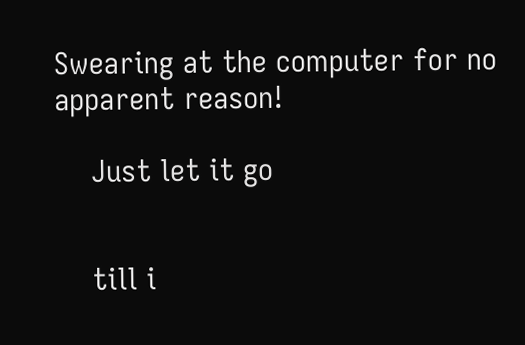Swearing at the computer for no apparent reason!

    Just let it go


    till i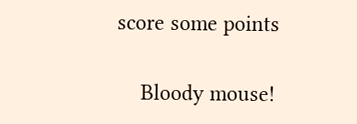score some points

    Bloody mouse!